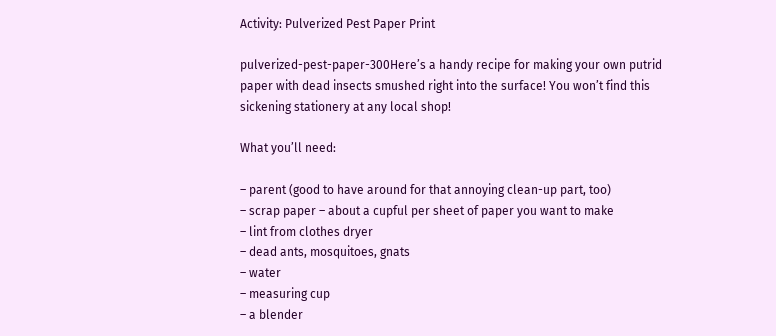Activity: Pulverized Pest Paper Print

pulverized-pest-paper-300Here’s a handy recipe for making your own putrid paper with dead insects smushed right into the surface! You won’t find this sickening stationery at any local shop!

What you’ll need:

– parent (good to have around for that annoying clean-up part, too)
– scrap paper – about a cupful per sheet of paper you want to make
– lint from clothes dryer
– dead ants, mosquitoes, gnats
– water
– measuring cup
– a blender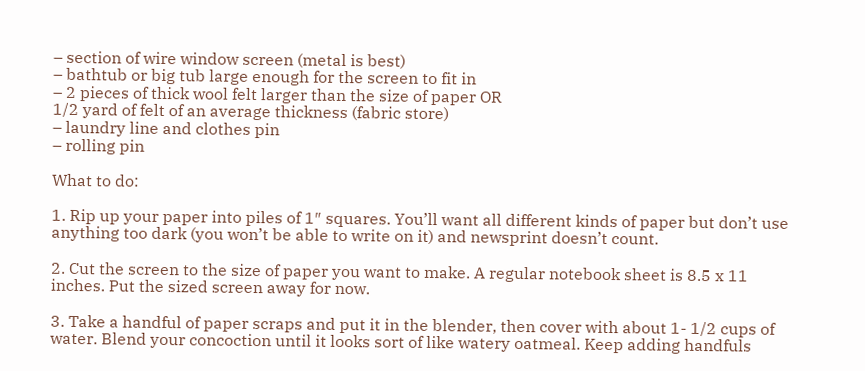– section of wire window screen (metal is best)
– bathtub or big tub large enough for the screen to fit in
– 2 pieces of thick wool felt larger than the size of paper OR
1/2 yard of felt of an average thickness (fabric store)
– laundry line and clothes pin
– rolling pin

What to do:

1. Rip up your paper into piles of 1″ squares. You’ll want all different kinds of paper but don’t use anything too dark (you won’t be able to write on it) and newsprint doesn’t count.

2. Cut the screen to the size of paper you want to make. A regular notebook sheet is 8.5 x 11 inches. Put the sized screen away for now.

3. Take a handful of paper scraps and put it in the blender, then cover with about 1- 1/2 cups of water. Blend your concoction until it looks sort of like watery oatmeal. Keep adding handfuls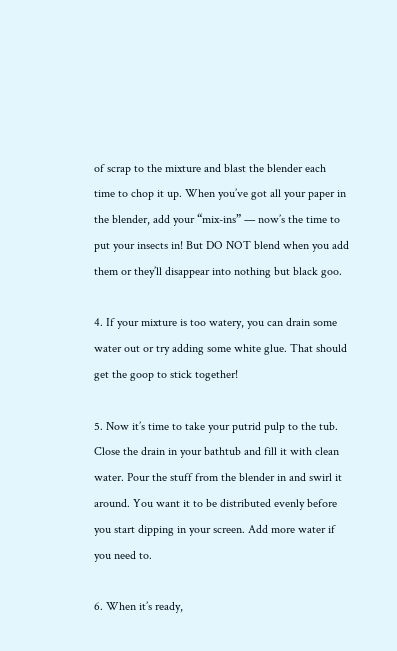of scrap to the mixture and blast the blender each time to chop it up. When you’ve got all your paper in the blender, add your “mix-ins” — now’s the time to put your insects in! But DO NOT blend when you add them or they’ll disappear into nothing but black goo.

4. If your mixture is too watery, you can drain some water out or try adding some white glue. That should get the goop to stick together!

5. Now it’s time to take your putrid pulp to the tub. Close the drain in your bathtub and fill it with clean water. Pour the stuff from the blender in and swirl it around. You want it to be distributed evenly before you start dipping in your screen. Add more water if you need to.

6. When it’s ready,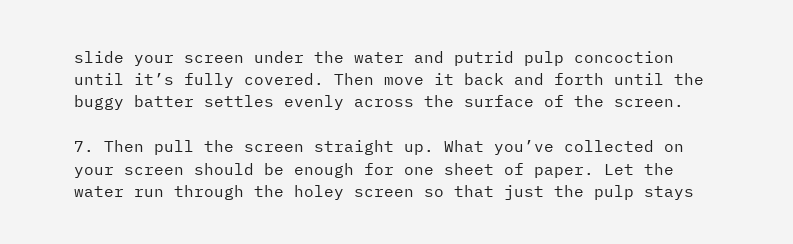slide your screen under the water and putrid pulp concoction until it’s fully covered. Then move it back and forth until the buggy batter settles evenly across the surface of the screen.

7. Then pull the screen straight up. What you’ve collected on your screen should be enough for one sheet of paper. Let the water run through the holey screen so that just the pulp stays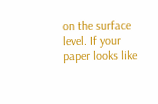on the surface level. If your paper looks like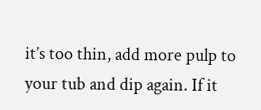it’s too thin, add more pulp to your tub and dip again. If it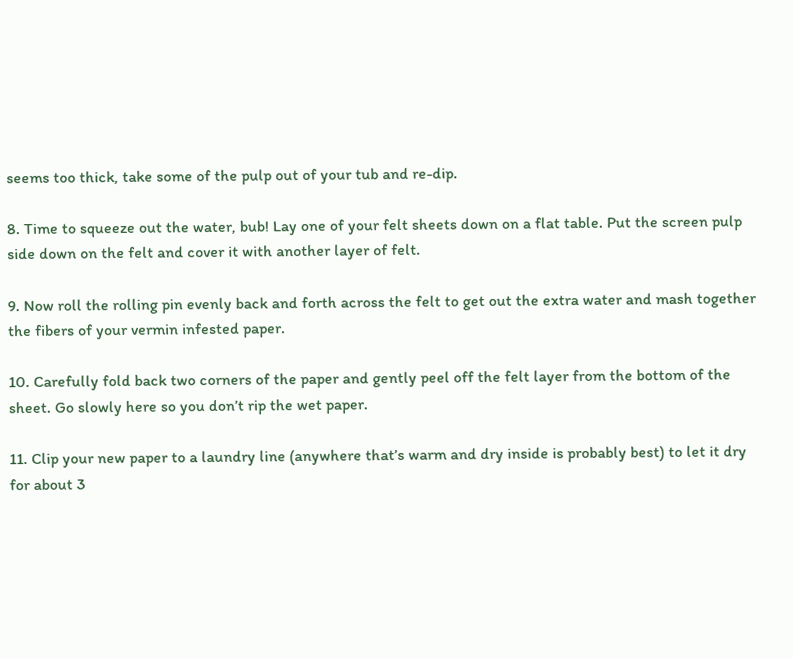seems too thick, take some of the pulp out of your tub and re-dip.

8. Time to squeeze out the water, bub! Lay one of your felt sheets down on a flat table. Put the screen pulp side down on the felt and cover it with another layer of felt.

9. Now roll the rolling pin evenly back and forth across the felt to get out the extra water and mash together the fibers of your vermin infested paper.

10. Carefully fold back two corners of the paper and gently peel off the felt layer from the bottom of the sheet. Go slowly here so you don’t rip the wet paper.

11. Clip your new paper to a laundry line (anywhere that’s warm and dry inside is probably best) to let it dry for about 3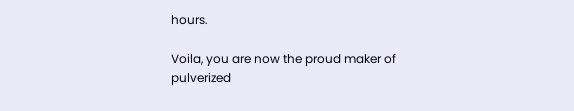hours.

Voila, you are now the proud maker of pulverized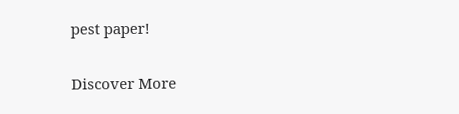pest paper!

Discover More